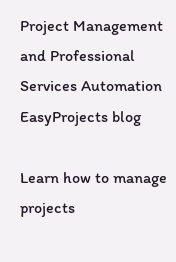Project Management and Professional Services Automation
EasyProjects blog

Learn how to manage projects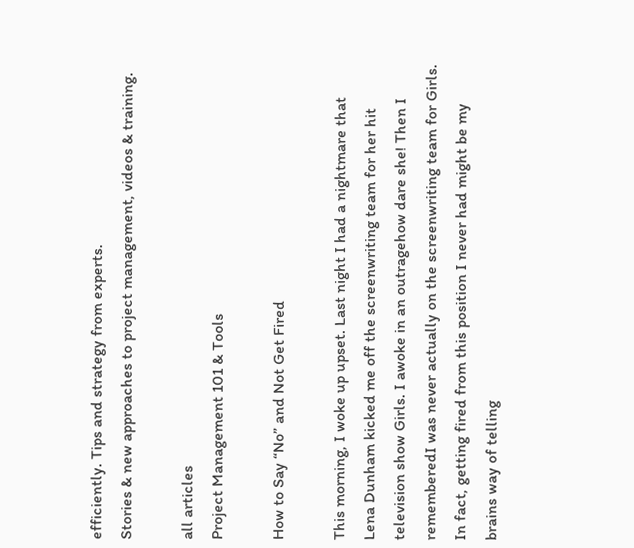efficiently. Tips and strategy from experts.
Stories & new approaches to project management, videos & training.

all articles
Project Management 101 & Tools

How to Say “No” and Not Get Fired

This morning, I woke up upset. Last night I had a nightmare that Lena Dunham kicked me off the screenwriting team for her hit television show Girls. I awoke in an outragehow dare she! Then I rememberedI was never actually on the screenwriting team for Girls. In fact, getting fired from this position I never had might be my brains way of telling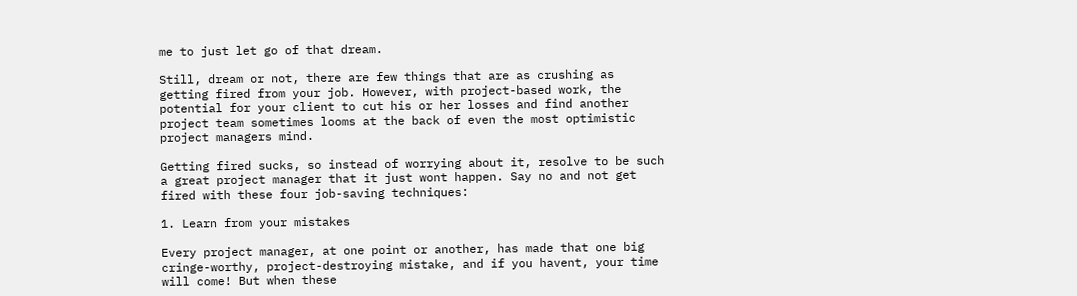me to just let go of that dream.

Still, dream or not, there are few things that are as crushing as getting fired from your job. However, with project-based work, the potential for your client to cut his or her losses and find another project team sometimes looms at the back of even the most optimistic project managers mind.

Getting fired sucks, so instead of worrying about it, resolve to be such a great project manager that it just wont happen. Say no and not get fired with these four job-saving techniques:

1. Learn from your mistakes

Every project manager, at one point or another, has made that one big cringe-worthy, project-destroying mistake, and if you havent, your time will come! But when these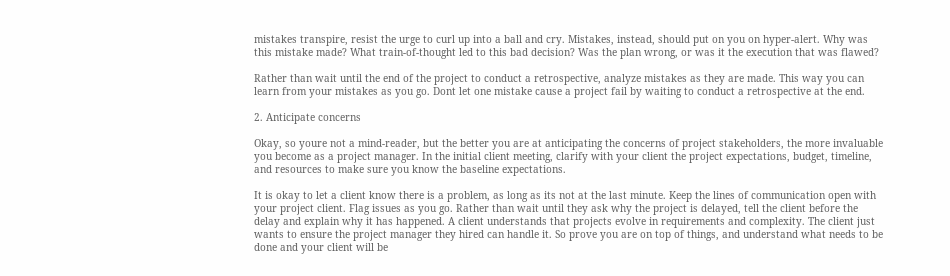mistakes transpire, resist the urge to curl up into a ball and cry. Mistakes, instead, should put on you on hyper-alert. Why was this mistake made? What train-of-thought led to this bad decision? Was the plan wrong, or was it the execution that was flawed?

Rather than wait until the end of the project to conduct a retrospective, analyze mistakes as they are made. This way you can learn from your mistakes as you go. Dont let one mistake cause a project fail by waiting to conduct a retrospective at the end.

2. Anticipate concerns

Okay, so youre not a mind-reader, but the better you are at anticipating the concerns of project stakeholders, the more invaluable you become as a project manager. In the initial client meeting, clarify with your client the project expectations, budget, timeline, and resources to make sure you know the baseline expectations.

It is okay to let a client know there is a problem, as long as its not at the last minute. Keep the lines of communication open with your project client. Flag issues as you go. Rather than wait until they ask why the project is delayed, tell the client before the delay and explain why it has happened. A client understands that projects evolve in requirements and complexity. The client just wants to ensure the project manager they hired can handle it. So prove you are on top of things, and understand what needs to be done and your client will be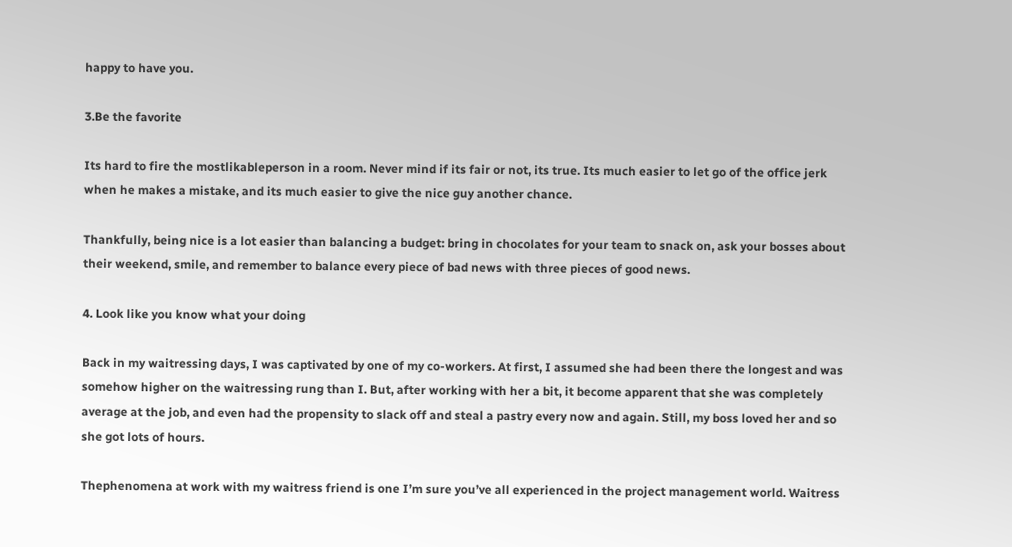happy to have you.

3.Be the favorite

Its hard to fire the mostlikableperson in a room. Never mind if its fair or not, its true. Its much easier to let go of the office jerk when he makes a mistake, and its much easier to give the nice guy another chance.

Thankfully, being nice is a lot easier than balancing a budget: bring in chocolates for your team to snack on, ask your bosses about their weekend, smile, and remember to balance every piece of bad news with three pieces of good news.

4. Look like you know what your doing

Back in my waitressing days, I was captivated by one of my co-workers. At first, I assumed she had been there the longest and was somehow higher on the waitressing rung than I. But, after working with her a bit, it become apparent that she was completely average at the job, and even had the propensity to slack off and steal a pastry every now and again. Still, my boss loved her and so she got lots of hours.

Thephenomena at work with my waitress friend is one I’m sure you’ve all experienced in the project management world. Waitress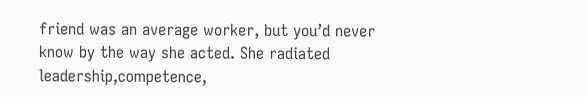friend was an average worker, but you’d never know by the way she acted. She radiated leadership,competence,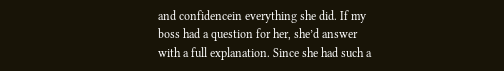and confidencein everything she did. If my boss had a question for her, she’d answer with a full explanation. Since she had such a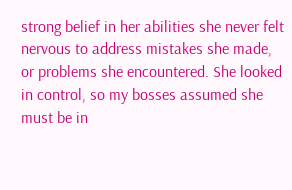strong belief in her abilities she never felt nervous to address mistakes she made, or problems she encountered. She looked in control, so my bosses assumed she must be in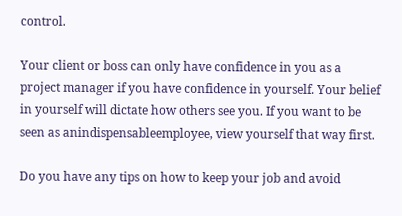control.

Your client or boss can only have confidence in you as a project manager if you have confidence in yourself. Your belief in yourself will dictate how others see you. If you want to be seen as anindispensableemployee, view yourself that way first.

Do you have any tips on how to keep your job and avoid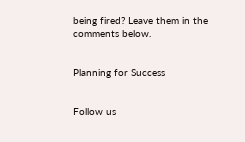being fired? Leave them in the comments below.


Planning for Success


Follow us